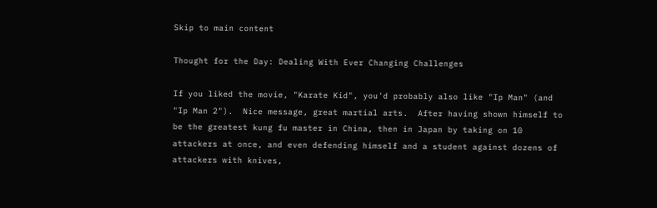Skip to main content

Thought for the Day: Dealing With Ever Changing Challenges

If you liked the movie, "Karate Kid", you'd probably also like "Ip Man" (and "Ip Man 2").  Nice message, great martial arts.  After having shown himself to be the greatest kung fu master in China, then in Japan by taking on 10 attackers at once, and even defending himself and a student against dozens of attackers with knives,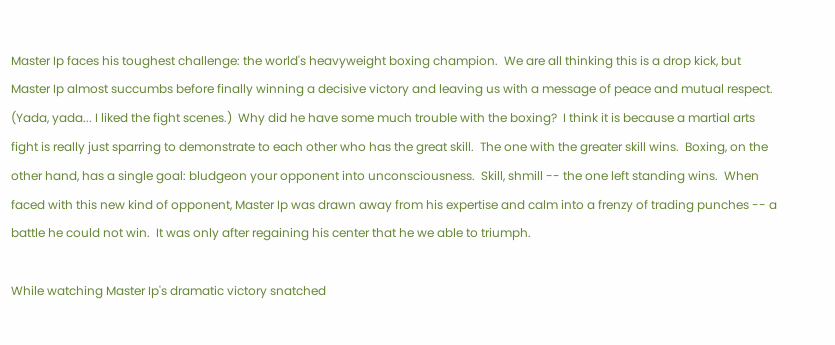Master Ip faces his toughest challenge: the world's heavyweight boxing champion.  We are all thinking this is a drop kick, but Master Ip almost succumbs before finally winning a decisive victory and leaving us with a message of peace and mutual respect.  (Yada, yada... I liked the fight scenes.)  Why did he have some much trouble with the boxing?  I think it is because a martial arts fight is really just sparring to demonstrate to each other who has the great skill.  The one with the greater skill wins.  Boxing, on the other hand, has a single goal: bludgeon your opponent into unconsciousness.  Skill, shmill -- the one left standing wins.  When faced with this new kind of opponent, Master Ip was drawn away from his expertise and calm into a frenzy of trading punches -- a battle he could not win.  It was only after regaining his center that he we able to triumph.

While watching Master Ip's dramatic victory snatched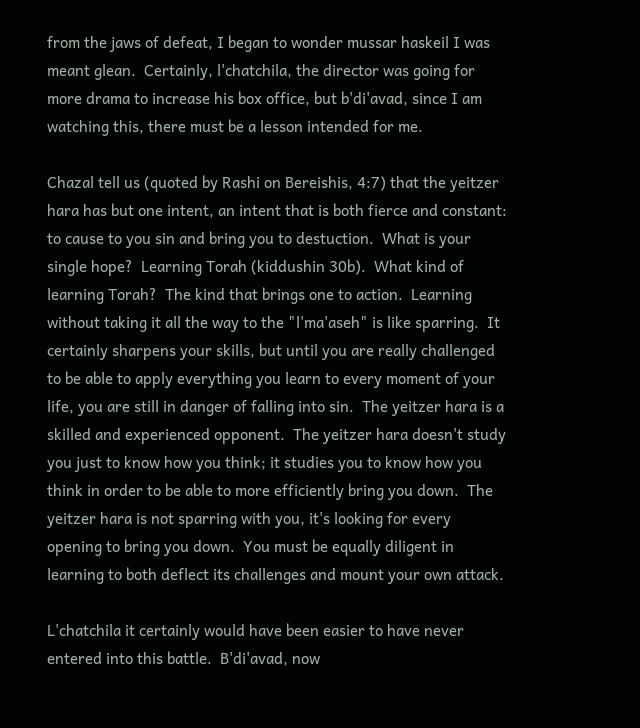from the jaws of defeat, I began to wonder mussar haskeil I was meant glean.  Certainly, l'chatchila, the director was going for more drama to increase his box office, but b'di'avad, since I am watching this, there must be a lesson intended for me.

Chazal tell us (quoted by Rashi on Bereishis, 4:7) that the yeitzer hara has but one intent, an intent that is both fierce and constant: to cause to you sin and bring you to destuction.  What is your single hope?  Learning Torah (kiddushin 30b).  What kind of learning Torah?  The kind that brings one to action.  Learning without taking it all the way to the "l'ma'aseh" is like sparring.  It certainly sharpens your skills, but until you are really challenged to be able to apply everything you learn to every moment of your life, you are still in danger of falling into sin.  The yeitzer hara is a skilled and experienced opponent.  The yeitzer hara doesn't study you just to know how you think; it studies you to know how you think in order to be able to more efficiently bring you down.  The yeitzer hara is not sparring with you, it's looking for every opening to bring you down.  You must be equally diligent in learning to both deflect its challenges and mount your own attack.

L'chatchila it certainly would have been easier to have never entered into this battle.  B'di'avad, now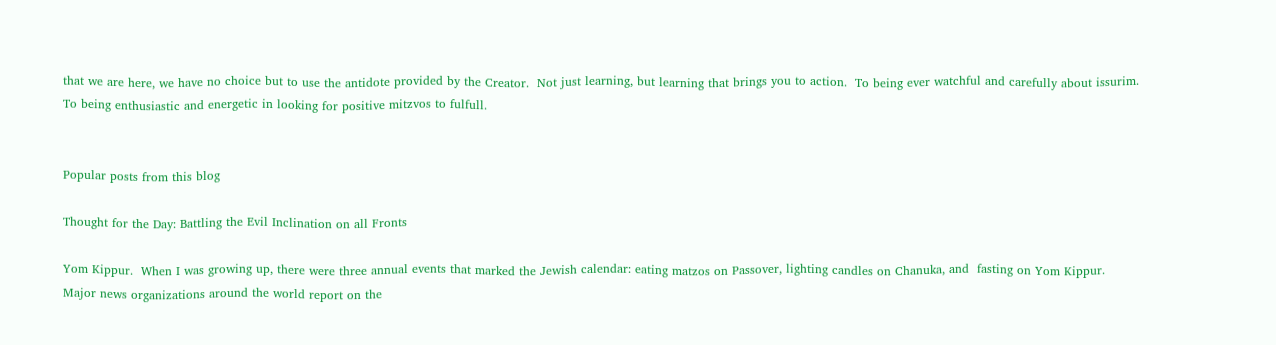that we are here, we have no choice but to use the antidote provided by the Creator.  Not just learning, but learning that brings you to action.  To being ever watchful and carefully about issurim.  To being enthusiastic and energetic in looking for positive mitzvos to fulfull.


Popular posts from this blog

Thought for the Day: Battling the Evil Inclination on all Fronts

Yom Kippur.  When I was growing up, there were three annual events that marked the Jewish calendar: eating matzos on Passover, lighting candles on Chanuka, and  fasting on Yom Kippur.  Major news organizations around the world report on the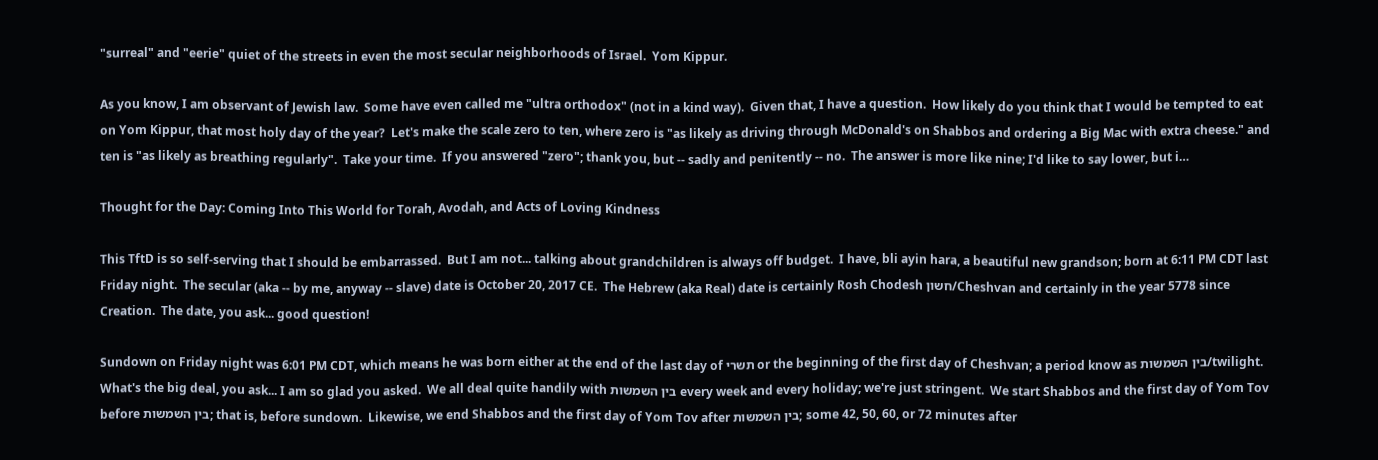"surreal" and "eerie" quiet of the streets in even the most secular neighborhoods of Israel.  Yom Kippur.

As you know, I am observant of Jewish law.  Some have even called me "ultra orthodox" (not in a kind way).  Given that, I have a question.  How likely do you think that I would be tempted to eat on Yom Kippur, that most holy day of the year?  Let's make the scale zero to ten, where zero is "as likely as driving through McDonald's on Shabbos and ordering a Big Mac with extra cheese." and ten is "as likely as breathing regularly".  Take your time.  If you answered "zero"; thank you, but -- sadly and penitently -- no.  The answer is more like nine; I'd like to say lower, but i…

Thought for the Day: Coming Into This World for Torah, Avodah, and Acts of Loving Kindness

This TftD is so self-serving that I should be embarrassed.  But I am not... talking about grandchildren is always off budget.  I have, bli ayin hara, a beautiful new grandson; born at 6:11 PM CDT last Friday night.  The secular (aka -- by me, anyway -- slave) date is October 20, 2017 CE.  The Hebrew (aka Real) date is certainly Rosh Chodesh חשון/Cheshvan and certainly in the year 5778 since Creation.  The date, you ask... good question!

Sundown on Friday night was 6:01 PM CDT, which means he was born either at the end of the last day of תשרי or the beginning of the first day of Cheshvan; a period know as בין השמשות/twilight.  What's the big deal, you ask... I am so glad you asked.  We all deal quite handily with בין השמשות every week and every holiday; we're just stringent.  We start Shabbos and the first day of Yom Tov before בין השמשות; that is, before sundown.  Likewise, we end Shabbos and the first day of Yom Tov after בין השמשות; some 42, 50, 60, or 72 minutes after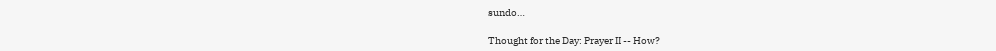sundo…

Thought for the Day: Prayer II -- How?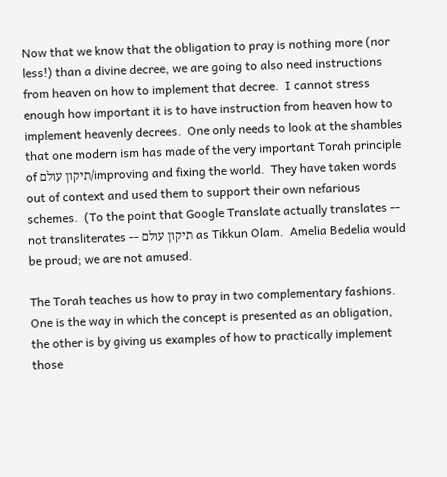Now that we know that the obligation to pray is nothing more (nor less!) than a divine decree, we are going to also need instructions from heaven on how to implement that decree.  I cannot stress enough how important it is to have instruction from heaven how to implement heavenly decrees.  One only needs to look at the shambles that one modern ism has made of the very important Torah principle of תיקון עולם/improving and fixing the world.  They have taken words out of context and used them to support their own nefarious schemes.  (To the point that Google Translate actually translates -- not transliterates -- תיקון עולם as Tikkun Olam.  Amelia Bedelia would be proud; we are not amused.

The Torah teaches us how to pray in two complementary fashions.  One is the way in which the concept is presented as an obligation, the other is by giving us examples of how to practically implement those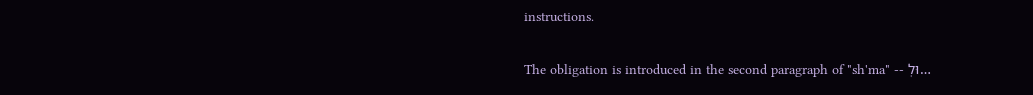instructions.

The obligation is introduced in the second paragraph of "sh'ma" -- וּלְ…